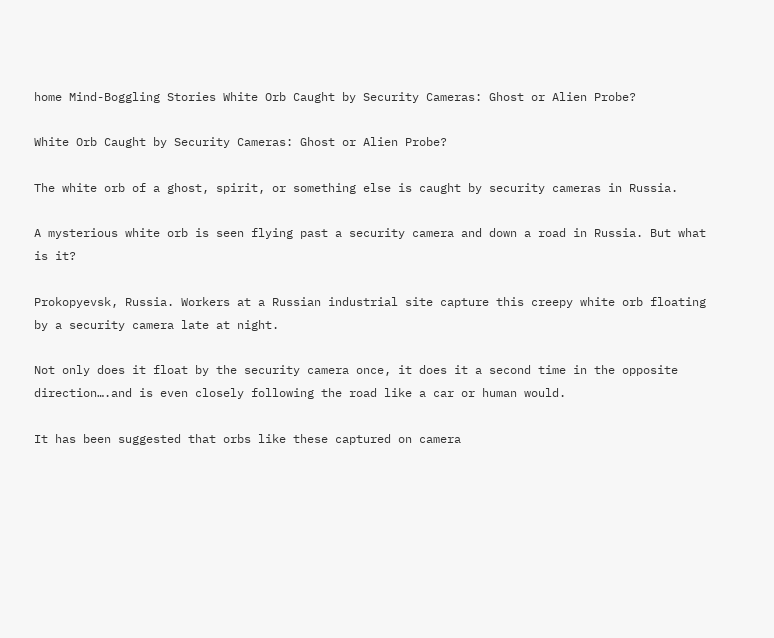home Mind-Boggling Stories White Orb Caught by Security Cameras: Ghost or Alien Probe?

White Orb Caught by Security Cameras: Ghost or Alien Probe?

The white orb of a ghost, spirit, or something else is caught by security cameras in Russia.

A mysterious white orb is seen flying past a security camera and down a road in Russia. But what is it?

Prokopyevsk, Russia. Workers at a Russian industrial site capture this creepy white orb floating by a security camera late at night.

Not only does it float by the security camera once, it does it a second time in the opposite direction….and is even closely following the road like a car or human would.

It has been suggested that orbs like these captured on camera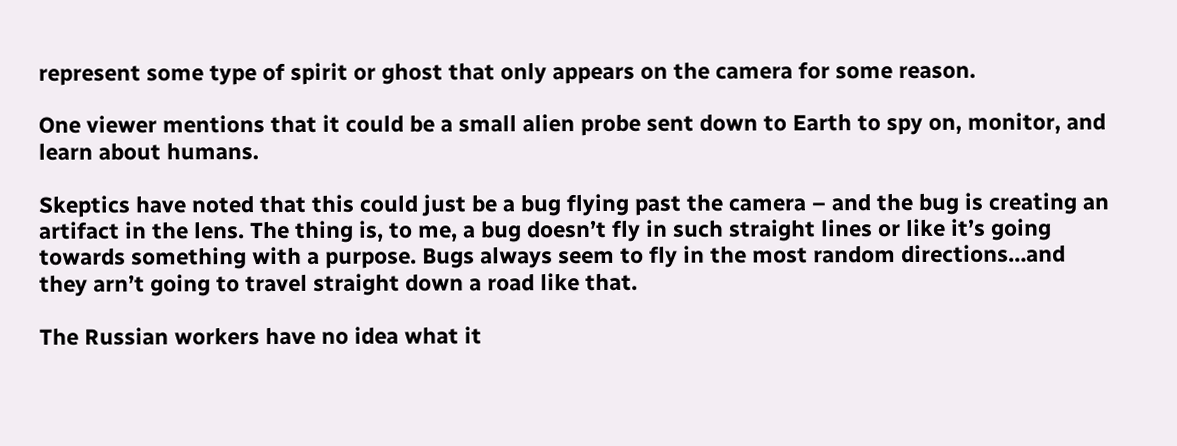represent some type of spirit or ghost that only appears on the camera for some reason.

One viewer mentions that it could be a small alien probe sent down to Earth to spy on, monitor, and learn about humans.

Skeptics have noted that this could just be a bug flying past the camera – and the bug is creating an artifact in the lens. The thing is, to me, a bug doesn’t fly in such straight lines or like it’s going towards something with a purpose. Bugs always seem to fly in the most random directions…and they arn’t going to travel straight down a road like that.

The Russian workers have no idea what it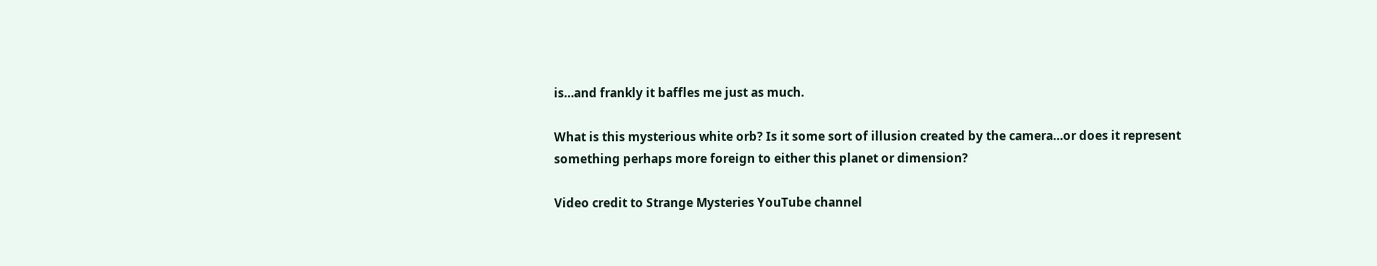is…and frankly it baffles me just as much.

What is this mysterious white orb? Is it some sort of illusion created by the camera…or does it represent something perhaps more foreign to either this planet or dimension?

Video credit to Strange Mysteries YouTube channel